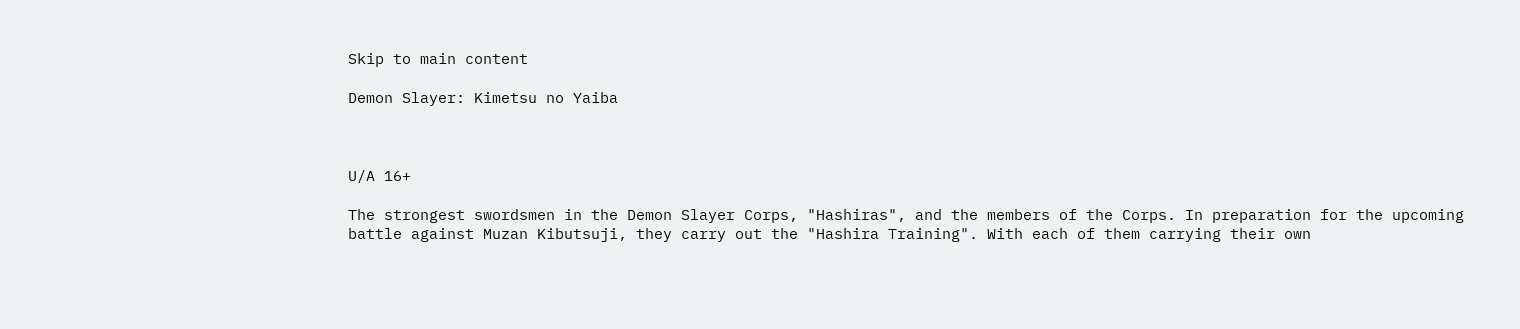Skip to main content

Demon Slayer: Kimetsu no Yaiba



U/A 16+

The strongest swordsmen in the Demon Slayer Corps, "Hashiras", and the members of the Corps. In preparation for the upcoming battle against Muzan Kibutsuji, they carry out the "Hashira Training". With each of them carrying their own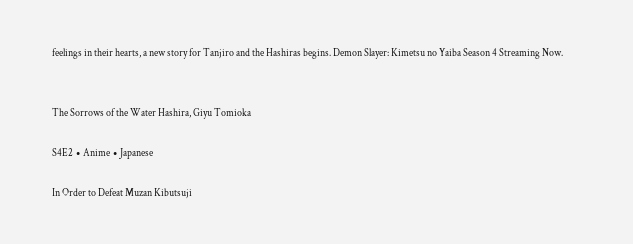feelings in their hearts, a new story for Tanjiro and the Hashiras begins. Demon Slayer: Kimetsu no Yaiba Season 4 Streaming Now.


The Sorrows of the Water Hashira, Giyu Tomioka

S4E2 ∙ Anime ∙ Japanese

In Order to Defeat Muzan Kibutsuji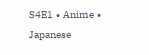S4E1 ∙ Anime ∙ Japanese